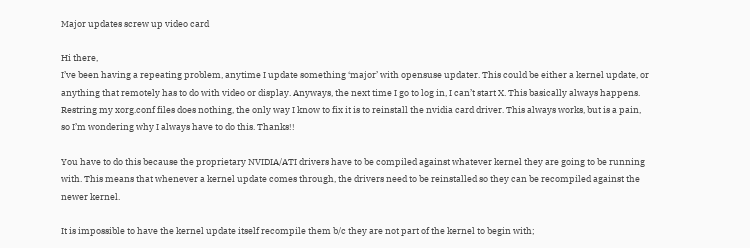Major updates screw up video card

Hi there,
I’ve been having a repeating problem, anytime I update something ‘major’ with opensuse updater. This could be either a kernel update, or anything that remotely has to do with video or display. Anyways, the next time I go to log in, I can’t start X. This basically always happens. Restring my xorg.conf files does nothing, the only way I know to fix it is to reinstall the nvidia card driver. This always works, but is a pain, so I’m wondering why I always have to do this. Thanks!!

You have to do this because the proprietary NVIDIA/ATI drivers have to be compiled against whatever kernel they are going to be running with. This means that whenever a kernel update comes through, the drivers need to be reinstalled so they can be recompiled against the newer kernel.

It is impossible to have the kernel update itself recompile them b/c they are not part of the kernel to begin with;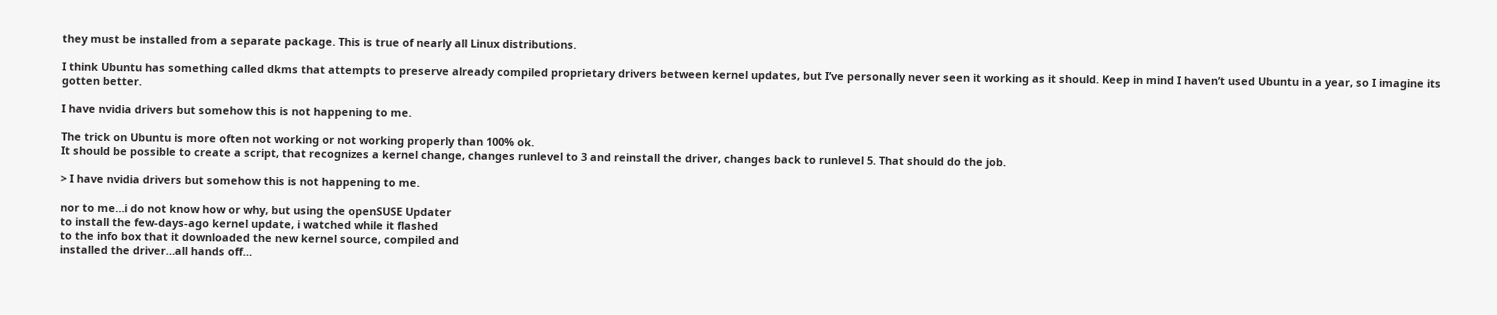they must be installed from a separate package. This is true of nearly all Linux distributions.

I think Ubuntu has something called dkms that attempts to preserve already compiled proprietary drivers between kernel updates, but I’ve personally never seen it working as it should. Keep in mind I haven’t used Ubuntu in a year, so I imagine its gotten better.

I have nvidia drivers but somehow this is not happening to me.

The trick on Ubuntu is more often not working or not working properly than 100% ok.
It should be possible to create a script, that recognizes a kernel change, changes runlevel to 3 and reinstall the driver, changes back to runlevel 5. That should do the job.

> I have nvidia drivers but somehow this is not happening to me.

nor to me…i do not know how or why, but using the openSUSE Updater
to install the few-days-ago kernel update, i watched while it flashed
to the info box that it downloaded the new kernel source, compiled and
installed the driver…all hands off…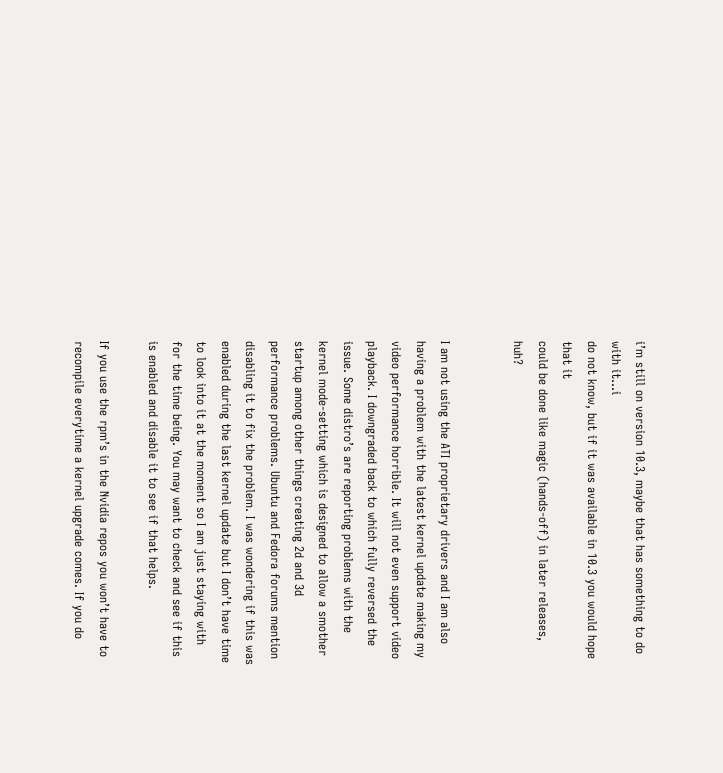i’m still on version 10.3, maybe that has something to do with it…i
do not know, but if it was available in 10.3 you would hope that it
could be done like magic (hands-off) in later releases, huh?


I am not using the ATI proprietary drivers and I am also having a problem with the latest kernel update making my video performance horrible. It will not even support video playback. I downgraded back to which fully reversed the issue. Some distro’s are reporting problems with the kernel mode-setting which is designed to allow a smother startup among other things creating 2d and 3d performance problems. Ubuntu and Fedora forums mention disabling it to fix the problem. I was wondering if this was enabled during the last kernel update but I don’t have time to look into it at the moment so I am just staying with for the time being. You may want to check and see if this is enabled and disable it to see if that helps.

If you use the rpm’s in the Nvidia repos you won’t have to recompile everytime a kernel upgrade comes. If you do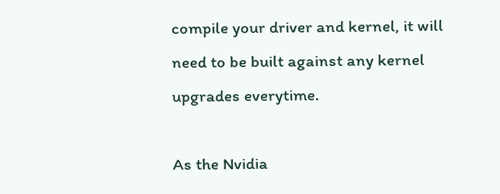compile your driver and kernel, it will need to be built against any kernel upgrades everytime.

As the Nvidia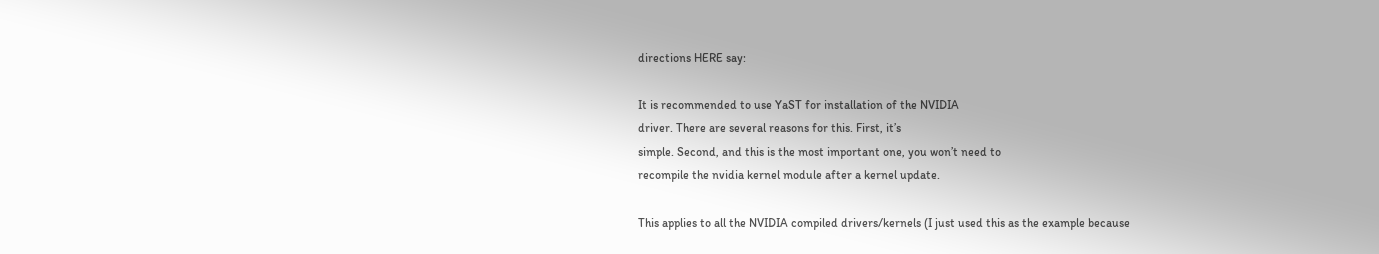directions HERE say:

It is recommended to use YaST for installation of the NVIDIA
driver. There are several reasons for this. First, it’s
simple. Second, and this is the most important one, you won’t need to
recompile the nvidia kernel module after a kernel update.

This applies to all the NVIDIA compiled drivers/kernels (I just used this as the example because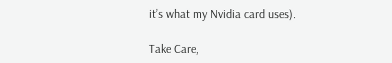it’s what my Nvidia card uses).

Take Care,